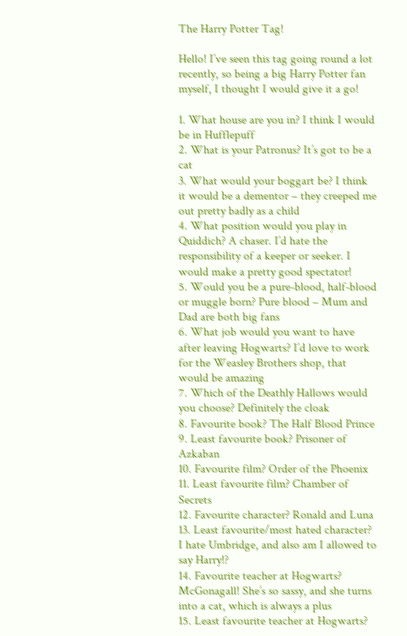The Harry Potter Tag!

Hello! I’ve seen this tag going round a lot recently, so being a big Harry Potter fan myself, I thought I would give it a go!

1. What house are you in? I think I would be in Hufflepuff
2. What is your Patronus? It’s got to be a cat
3. What would your boggart be? I think it would be a dementor – they creeped me out pretty badly as a child
4. What position would you play in Quiddich? A chaser. I’d hate the responsibility of a keeper or seeker. I would make a pretty good spectator!
5. Would you be a pure-blood, half-blood or muggle born? Pure blood – Mum and Dad are both big fans
6. What job would you want to have after leaving Hogwarts? I’d love to work for the Weasley Brothers shop, that would be amazing
7. Which of the Deathly Hallows would you choose? Definitely the cloak
8. Favourite book? The Half Blood Prince
9. Least favourite book? Prisoner of Azkaban
10. Favourite film? Order of the Phoenix
11. Least favourite film? Chamber of Secrets
12. Favourite character? Ronald and Luna
13. Least favourite/most hated character? I hate Umbridge, and also am I allowed to say Harry!?
14. Favourite teacher at Hogwarts? McGonagall! She’s so sassy, and she turns into a cat, which is always a plus
15. Least favourite teacher at Hogwarts?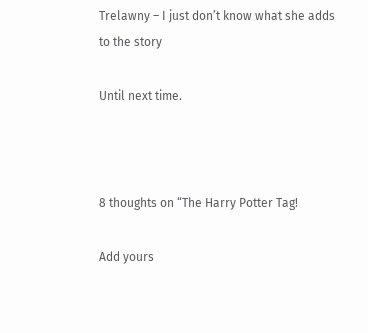Trelawny – I just don’t know what she adds to the story

Until next time.



8 thoughts on “The Harry Potter Tag!

Add yours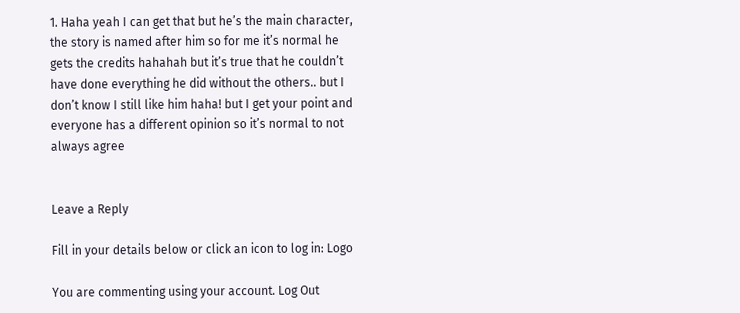1. Haha yeah I can get that but he’s the main character, the story is named after him so for me it’s normal he gets the credits hahahah but it’s true that he couldn’t have done everything he did without the others.. but I don’t know I still like him haha! but I get your point and everyone has a different opinion so it’s normal to not always agree


Leave a Reply

Fill in your details below or click an icon to log in: Logo

You are commenting using your account. Log Out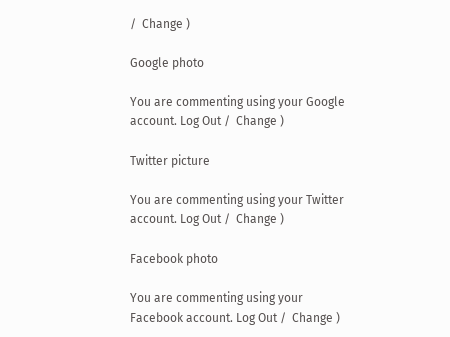/  Change )

Google photo

You are commenting using your Google account. Log Out /  Change )

Twitter picture

You are commenting using your Twitter account. Log Out /  Change )

Facebook photo

You are commenting using your Facebook account. Log Out /  Change )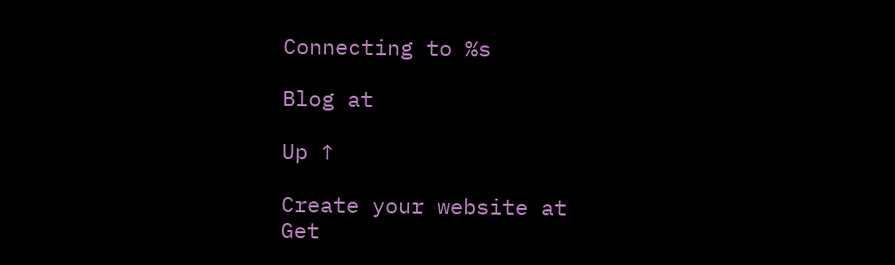Connecting to %s

Blog at

Up ↑

Create your website at
Get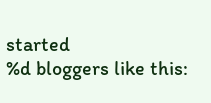started
%d bloggers like this: